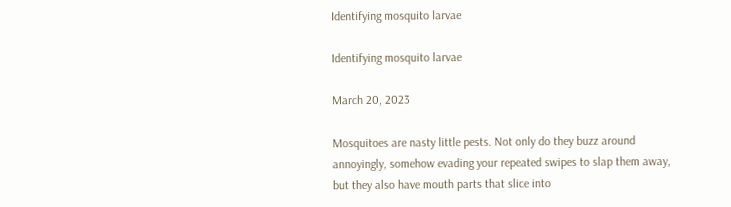Identifying mosquito larvae

Identifying mosquito larvae

March 20, 2023

Mosquitoes are nasty little pests. Not only do they buzz around annoyingly, somehow evading your repeated swipes to slap them away, but they also have mouth parts that slice into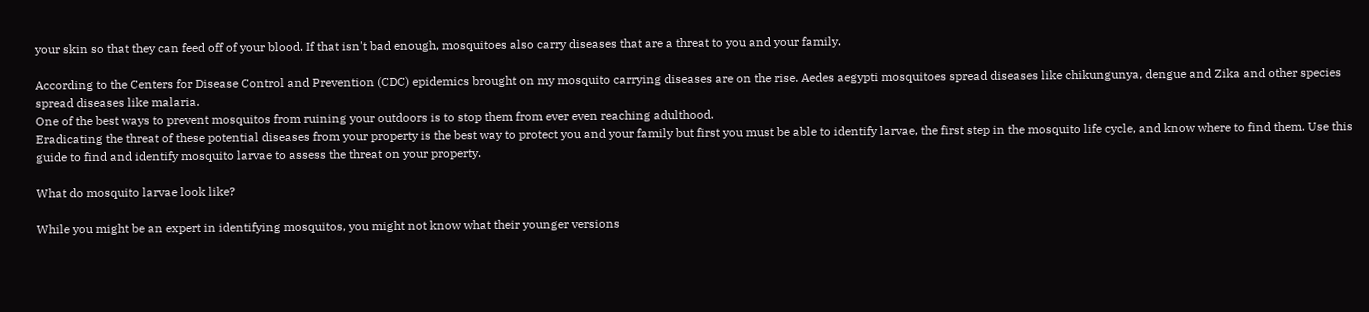your skin so that they can feed off of your blood. If that isn't bad enough, mosquitoes also carry diseases that are a threat to you and your family.

According to the Centers for Disease Control and Prevention (CDC) epidemics brought on my mosquito carrying diseases are on the rise. Aedes aegypti mosquitoes spread diseases like chikungunya, dengue and Zika and other species spread diseases like malaria.
One of the best ways to prevent mosquitos from ruining your outdoors is to stop them from ever even reaching adulthood.
Eradicating the threat of these potential diseases from your property is the best way to protect you and your family but first you must be able to identify larvae, the first step in the mosquito life cycle, and know where to find them. Use this guide to find and identify mosquito larvae to assess the threat on your property.

What do mosquito larvae look like?

While you might be an expert in identifying mosquitos, you might not know what their younger versions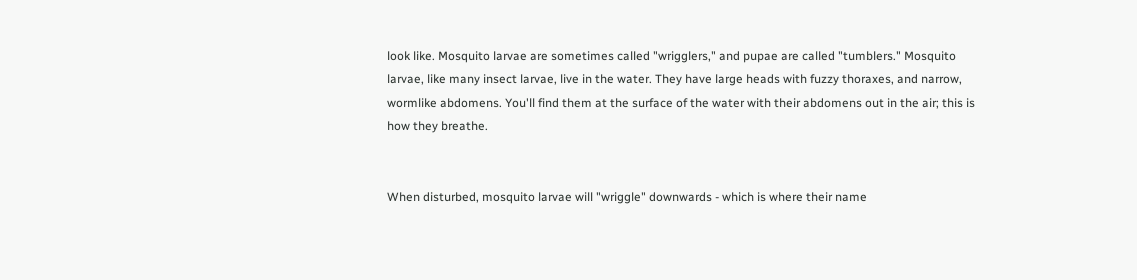look like. Mosquito larvae are sometimes called "wrigglers," and pupae are called "tumblers." Mosquito larvae, like many insect larvae, live in the water. They have large heads with fuzzy thoraxes, and narrow, wormlike abdomens. You'll find them at the surface of the water with their abdomens out in the air; this is how they breathe.


When disturbed, mosquito larvae will "wriggle" downwards - which is where their name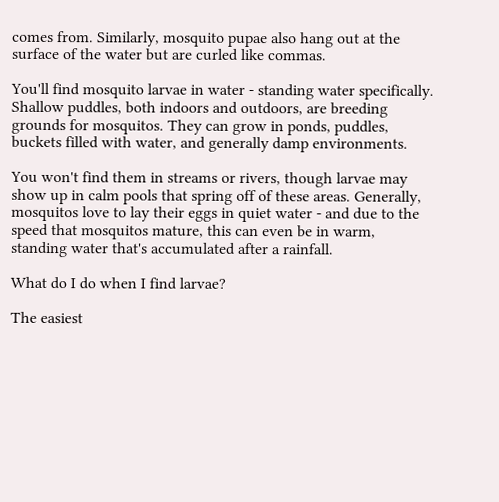comes from. Similarly, mosquito pupae also hang out at the surface of the water but are curled like commas.

You'll find mosquito larvae in water - standing water specifically. Shallow puddles, both indoors and outdoors, are breeding grounds for mosquitos. They can grow in ponds, puddles, buckets filled with water, and generally damp environments.

You won't find them in streams or rivers, though larvae may show up in calm pools that spring off of these areas. Generally, mosquitos love to lay their eggs in quiet water - and due to the speed that mosquitos mature, this can even be in warm, standing water that's accumulated after a rainfall.

What do I do when I find larvae?

The easiest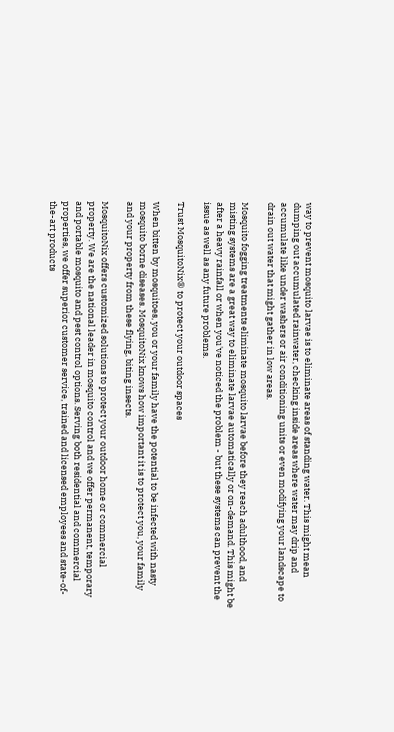way to prevent mosquito larvae is to eliminate areas of standing water. This might mean dumping out accumulated rainwater, checking inside areas where water may drip and accumulate like under washers or air conditioning units or even modifying your landscape to drain out water that might gather in low areas.

Mosquito fogging treatments eliminate mosquito larvae before they reach adulthood, and misting systems are a great way to eliminate larvae automatically or on-demand. This might be after a heavy rainfall or when you've noticed the problem - but these systems can prevent the issue as well as any future problems.

Trust MosquitoNix® to protect your outdoor spaces

When bitten by mosquitoes, you or your family have the potential to be infected with nasty mosquito borne diseases. MosquitoNix knows how important it is to protect you, your family and your property from these flying, biting insects.

MosquitoNix offers customized solutions to protect your outdoor home or commercial property. We are the national leader in mosquito control and we offer permanent, temporary and portable mosquito and pest control options. Serving both residential and commercial properties, we offer superior customer service, trained and licensed employees and state-of-the-art products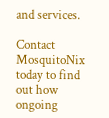and services.

Contact MosquitoNix today to find out how ongoing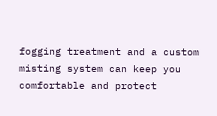fogging treatment and a custom misting system can keep you comfortable and protect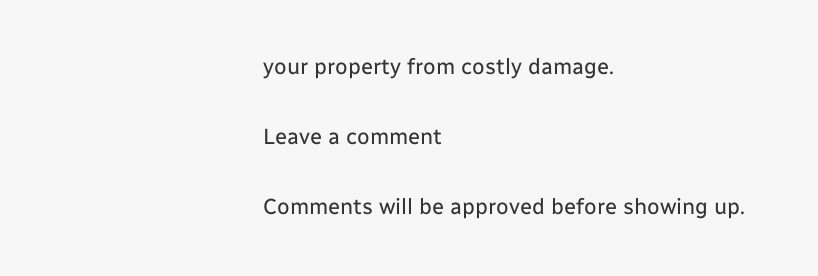your property from costly damage.

Leave a comment

Comments will be approved before showing up.